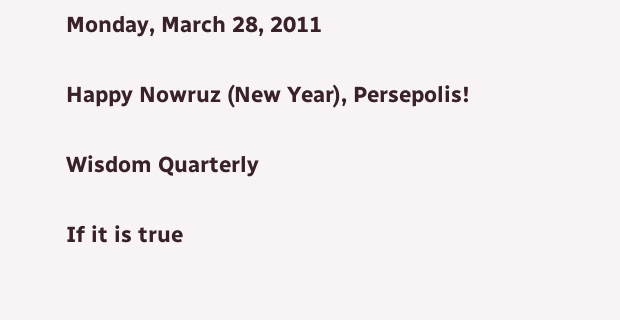Monday, March 28, 2011

Happy Nowruz (New Year), Persepolis!

Wisdom Quarterly

If it is true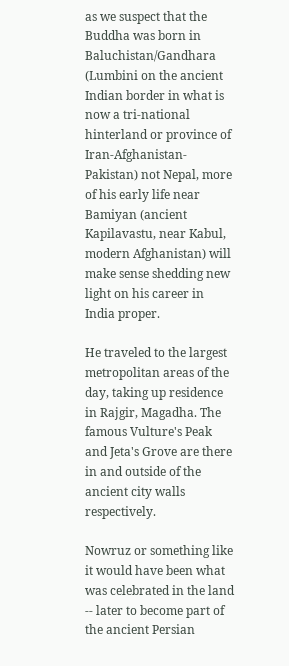as we suspect that the Buddha was born in Baluchistan/Gandhara (Lumbini on the ancient Indian border in what is now a tri-national hinterland or province of Iran-Afghanistan-Pakistan) not Nepal, more of his early life near Bamiyan (ancient Kapilavastu, near Kabul, modern Afghanistan) will make sense shedding new light on his career in India proper.

He traveled to the largest metropolitan areas of the day, taking up residence in Rajgir, Magadha. The famous Vulture's Peak and Jeta's Grove are there in and outside of the ancient city walls respectively.

Nowruz or something like it would have been what was celebrated in the land -- later to become part of the ancient Persian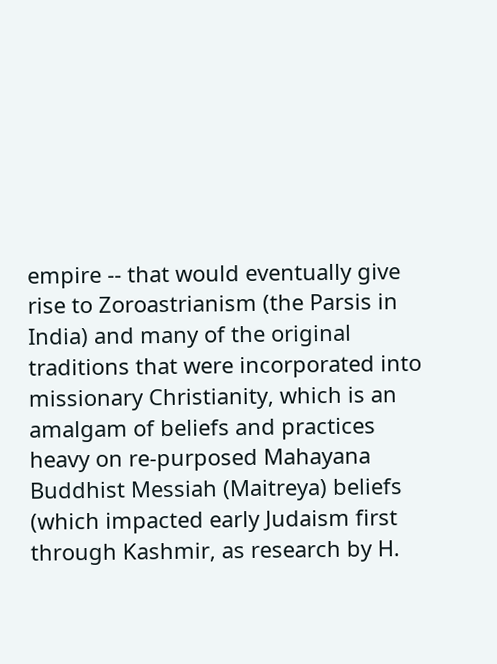empire -- that would eventually give rise to Zoroastrianism (the Parsis in India) and many of the original traditions that were incorporated into missionary Christianity, which is an amalgam of beliefs and practices heavy on re-purposed Mahayana Buddhist Messiah (Maitreya) beliefs (which impacted early Judaism first through Kashmir, as research by H.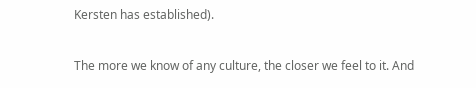Kersten has established).

The more we know of any culture, the closer we feel to it. And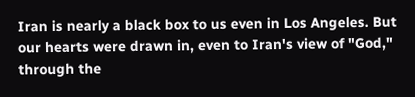Iran is nearly a black box to us even in Los Angeles. But our hearts were drawn in, even to Iran's view of "God," through the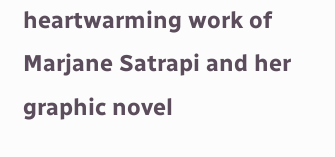heartwarming work of Marjane Satrapi and her graphic novel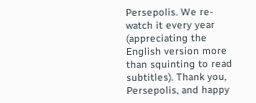Persepolis. We re-watch it every year (appreciating the English version more than squinting to read subtitles). Thank you, Persepolis, and happy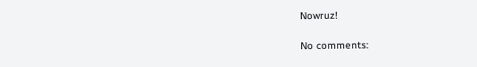Nowruz!

No comments: